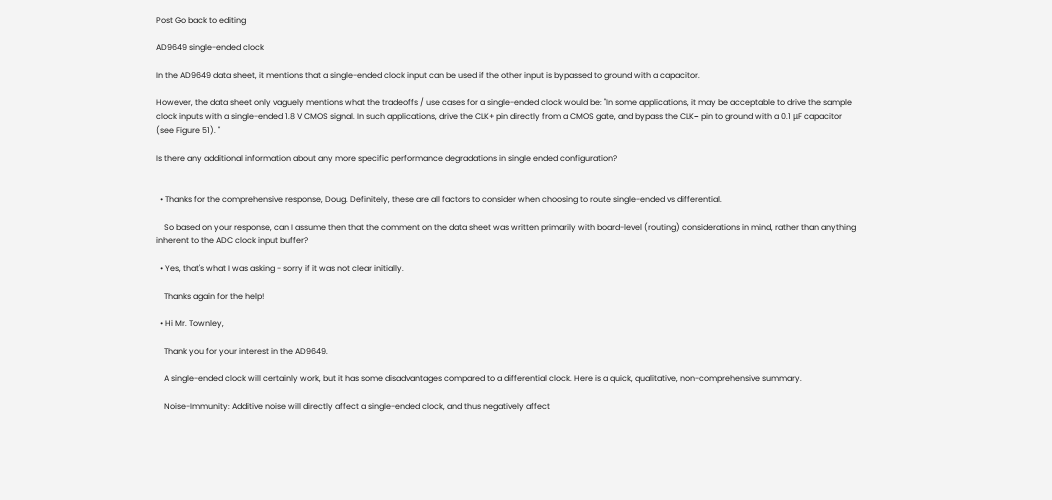Post Go back to editing

AD9649 single-ended clock

In the AD9649 data sheet, it mentions that a single-ended clock input can be used if the other input is bypassed to ground with a capacitor.

However, the data sheet only vaguely mentions what the tradeoffs / use cases for a single-ended clock would be: "In some applications, it may be acceptable to drive the sample clock inputs with a single-ended 1.8 V CMOS signal. In such applications, drive the CLK+ pin directly from a CMOS gate, and bypass the CLK− pin to ground with a 0.1 μF capacitor (see Figure 51). "

Is there any additional information about any more specific performance degradations in single ended configuration?


  • Thanks for the comprehensive response, Doug. Definitely, these are all factors to consider when choosing to route single-ended vs differential.

    So based on your response, can I assume then that the comment on the data sheet was written primarily with board-level (routing) considerations in mind, rather than anything inherent to the ADC clock input buffer?

  • Yes, that's what I was asking - sorry if it was not clear initially.

    Thanks again for the help!

  • Hi Mr. Townley,

    Thank you for your interest in the AD9649.

    A single-ended clock will certainly work, but it has some disadvantages compared to a differential clock. Here is a quick, qualitative, non-comprehensive summary.

    Noise-Immunity: Additive noise will directly affect a single-ended clock, and thus negatively affect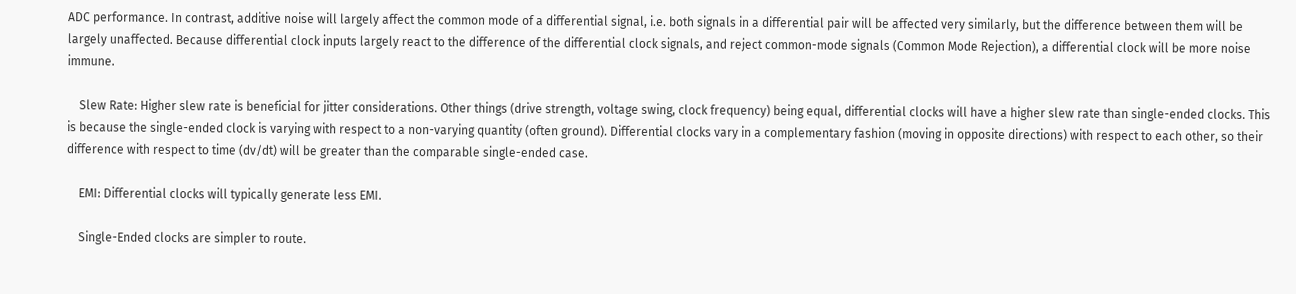ADC performance. In contrast, additive noise will largely affect the common mode of a differential signal, i.e. both signals in a differential pair will be affected very similarly, but the difference between them will be largely unaffected. Because differential clock inputs largely react to the difference of the differential clock signals, and reject common-mode signals (Common Mode Rejection), a differential clock will be more noise immune.

    Slew Rate: Higher slew rate is beneficial for jitter considerations. Other things (drive strength, voltage swing, clock frequency) being equal, differential clocks will have a higher slew rate than single-ended clocks. This is because the single-ended clock is varying with respect to a non-varying quantity (often ground). Differential clocks vary in a complementary fashion (moving in opposite directions) with respect to each other, so their difference with respect to time (dv/dt) will be greater than the comparable single-ended case.

    EMI: Differential clocks will typically generate less EMI.

    Single-Ended clocks are simpler to route.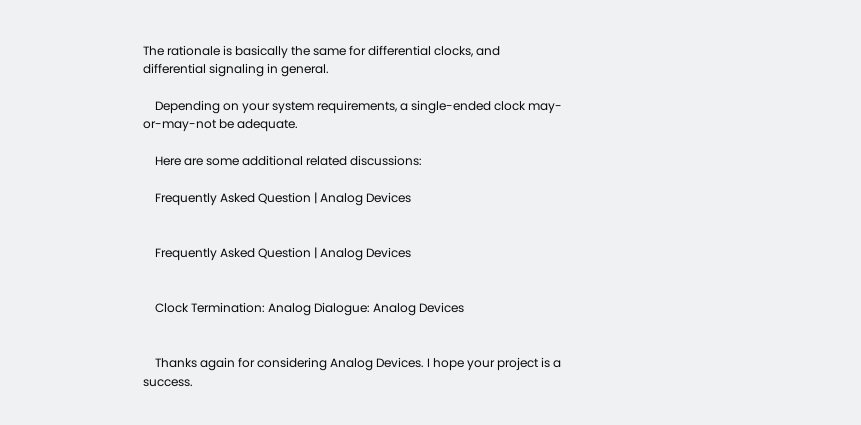The rationale is basically the same for differential clocks, and differential signaling in general.

    Depending on your system requirements, a single-ended clock may-or-may-not be adequate.

    Here are some additional related discussions:

    Frequently Asked Question | Analog Devices


    Frequently Asked Question | Analog Devices


    Clock Termination: Analog Dialogue: Analog Devices


    Thanks again for considering Analog Devices. I hope your project is a success.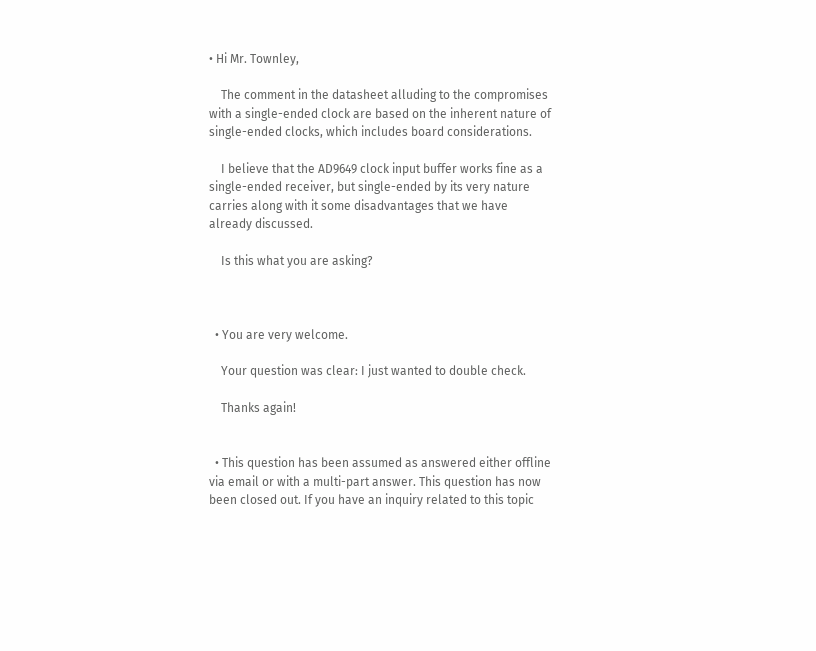• Hi Mr. Townley,

    The comment in the datasheet alluding to the compromises with a single-ended clock are based on the inherent nature of single-ended clocks, which includes board considerations.

    I believe that the AD9649 clock input buffer works fine as a single-ended receiver, but single-ended by its very nature carries along with it some disadvantages that we have already discussed.

    Is this what you are asking?



  • You are very welcome.

    Your question was clear: I just wanted to double check.

    Thanks again!


  • This question has been assumed as answered either offline via email or with a multi-part answer. This question has now been closed out. If you have an inquiry related to this topic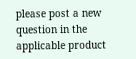please post a new question in the applicable product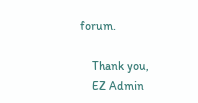forum.

    Thank you,
    EZ Admin